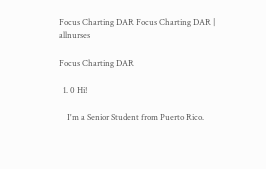Focus Charting DAR Focus Charting DAR | allnurses

Focus Charting DAR

  1. 0 Hi!

    I'm a Senior Student from Puerto Rico.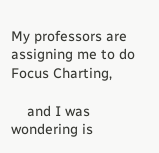My professors are assigning me to do Focus Charting,

    and I was wondering is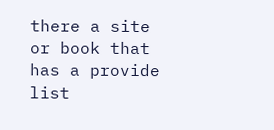there a site or book that has a provide list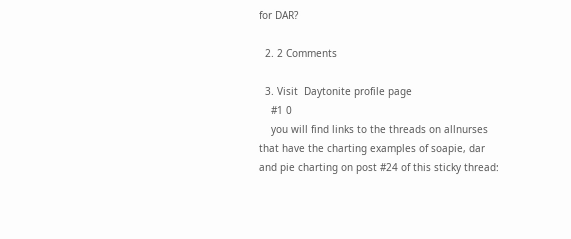for DAR?

  2. 2 Comments

  3. Visit  Daytonite profile page
    #1 0
    you will find links to the threads on allnurses that have the charting examples of soapie, dar and pie charting on post #24 of this sticky thread: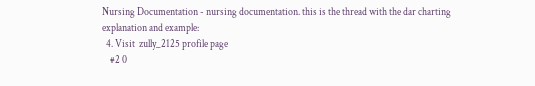Nursing Documentation - nursing documentation. this is the thread with the dar charting explanation and example:
  4. Visit  zully_2125 profile page
    #2 0